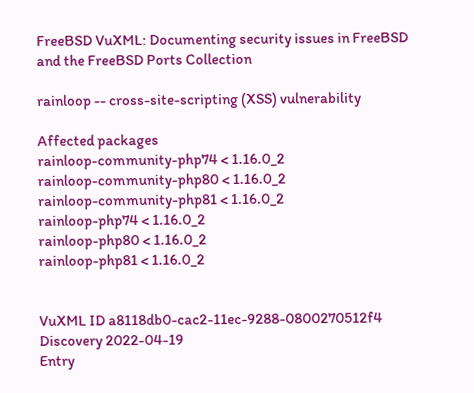FreeBSD VuXML: Documenting security issues in FreeBSD and the FreeBSD Ports Collection

rainloop -- cross-site-scripting (XSS) vulnerability

Affected packages
rainloop-community-php74 < 1.16.0_2
rainloop-community-php80 < 1.16.0_2
rainloop-community-php81 < 1.16.0_2
rainloop-php74 < 1.16.0_2
rainloop-php80 < 1.16.0_2
rainloop-php81 < 1.16.0_2


VuXML ID a8118db0-cac2-11ec-9288-0800270512f4
Discovery 2022-04-19
Entry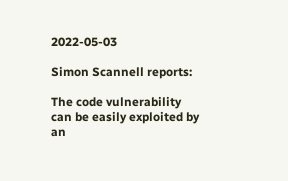2022-05-03

Simon Scannell reports:

The code vulnerability can be easily exploited by an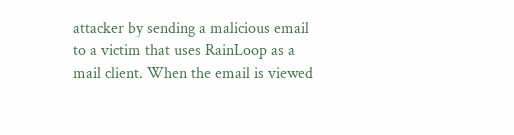attacker by sending a malicious email to a victim that uses RainLoop as a mail client. When the email is viewed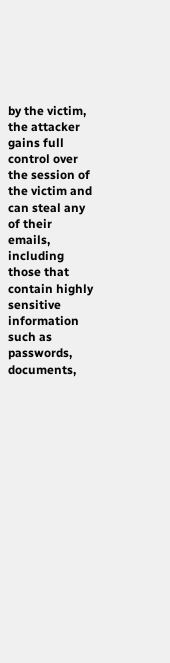by the victim, the attacker gains full control over the session of the victim and can steal any of their emails, including those that contain highly sensitive information such as passwords, documents,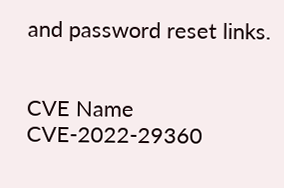and password reset links.


CVE Name CVE-2022-29360